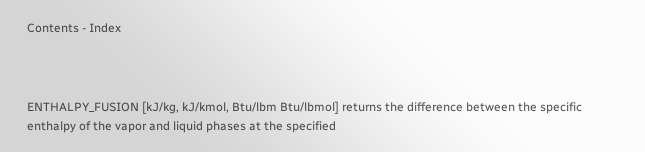Contents - Index



ENTHALPY_FUSION [kJ/kg, kJ/kmol, Btu/lbm Btu/lbmol] returns the difference between the specific enthalpy of the vapor and liquid phases at the specified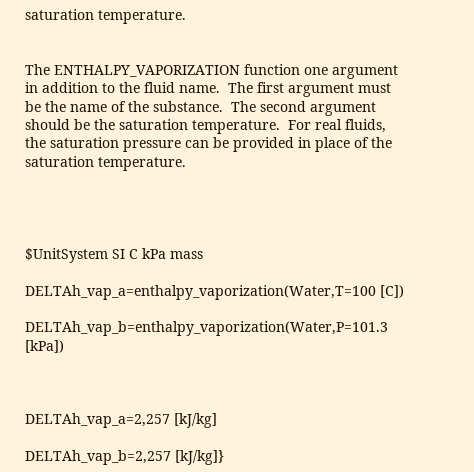saturation temperature.


The ENTHALPY_VAPORIZATION function one argument in addition to the fluid name.  The first argument must be the name of the substance.  The second argument should be the saturation temperature.  For real fluids, the saturation pressure can be provided in place of the saturation temperature.




$UnitSystem SI C kPa mass

DELTAh_vap_a=enthalpy_vaporization(Water,T=100 [C])

DELTAh_vap_b=enthalpy_vaporization(Water,P=101.3 [kPa])



DELTAh_vap_a=2,257 [kJ/kg]

DELTAh_vap_b=2,257 [kJ/kg]}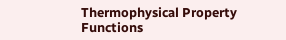Thermophysical Property Functions